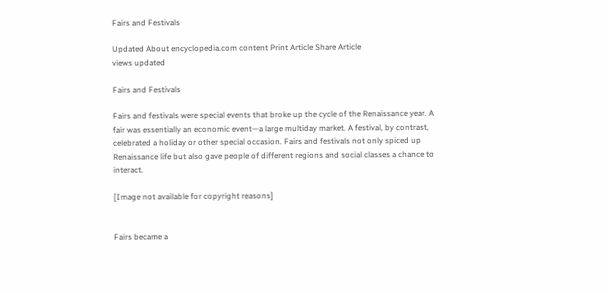Fairs and Festivals

Updated About encyclopedia.com content Print Article Share Article
views updated

Fairs and Festivals

Fairs and festivals were special events that broke up the cycle of the Renaissance year. A fair was essentially an economic event—a large multiday market. A festival, by contrast, celebrated a holiday or other special occasion. Fairs and festivals not only spiced up Renaissance life but also gave people of different regions and social classes a chance to interact.

[Image not available for copyright reasons]


Fairs became a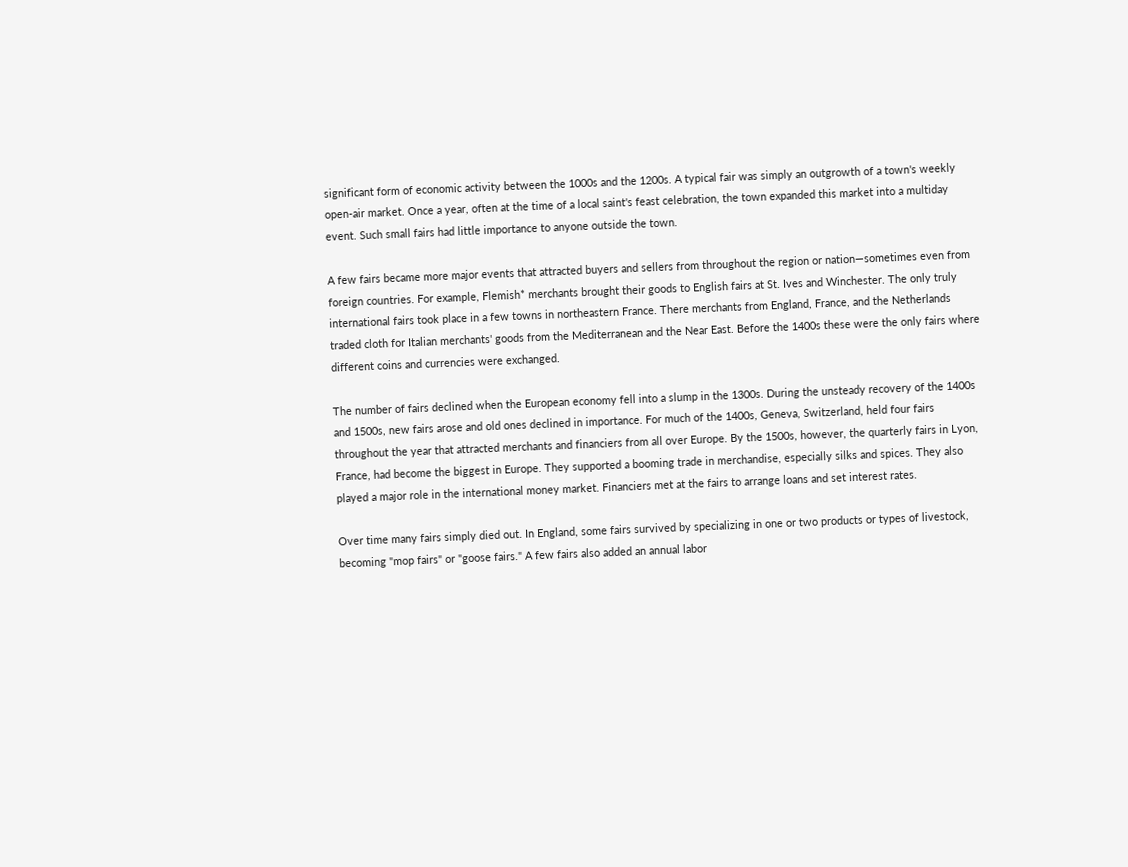significant form of economic activity between the 1000s and the 1200s. A typical fair was simply an outgrowth of a town's weekly open-air market. Once a year, often at the time of a local saint's feast celebration, the town expanded this market into a multiday event. Such small fairs had little importance to anyone outside the town.

A few fairs became more major events that attracted buyers and sellers from throughout the region or nation—sometimes even from foreign countries. For example, Flemish* merchants brought their goods to English fairs at St. Ives and Winchester. The only truly international fairs took place in a few towns in northeastern France. There merchants from England, France, and the Netherlands traded cloth for Italian merchants' goods from the Mediterranean and the Near East. Before the 1400s these were the only fairs where different coins and currencies were exchanged.

The number of fairs declined when the European economy fell into a slump in the 1300s. During the unsteady recovery of the 1400s and 1500s, new fairs arose and old ones declined in importance. For much of the 1400s, Geneva, Switzerland, held four fairs throughout the year that attracted merchants and financiers from all over Europe. By the 1500s, however, the quarterly fairs in Lyon, France, had become the biggest in Europe. They supported a booming trade in merchandise, especially silks and spices. They also played a major role in the international money market. Financiers met at the fairs to arrange loans and set interest rates.

Over time many fairs simply died out. In England, some fairs survived by specializing in one or two products or types of livestock, becoming "mop fairs" or "goose fairs." A few fairs also added an annual labor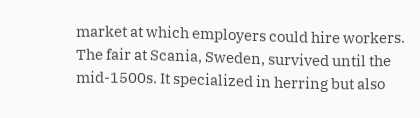market at which employers could hire workers. The fair at Scania, Sweden, survived until the mid-1500s. It specialized in herring but also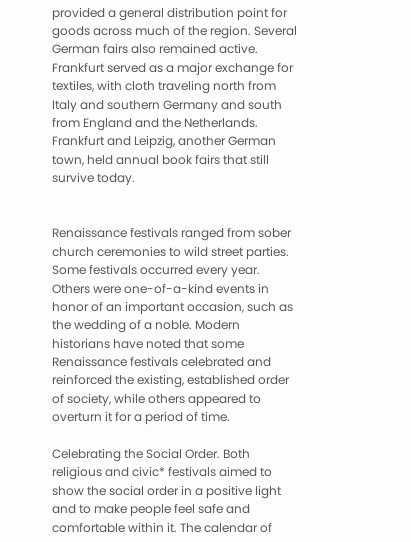provided a general distribution point for goods across much of the region. Several German fairs also remained active. Frankfurt served as a major exchange for textiles, with cloth traveling north from Italy and southern Germany and south from England and the Netherlands. Frankfurt and Leipzig, another German town, held annual book fairs that still survive today.


Renaissance festivals ranged from sober church ceremonies to wild street parties. Some festivals occurred every year. Others were one-of-a-kind events in honor of an important occasion, such as the wedding of a noble. Modern historians have noted that some Renaissance festivals celebrated and reinforced the existing, established order of society, while others appeared to overturn it for a period of time.

Celebrating the Social Order. Both religious and civic* festivals aimed to show the social order in a positive light and to make people feel safe and comfortable within it. The calendar of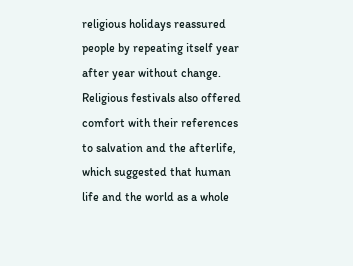religious holidays reassured people by repeating itself year after year without change. Religious festivals also offered comfort with their references to salvation and the afterlife, which suggested that human life and the world as a whole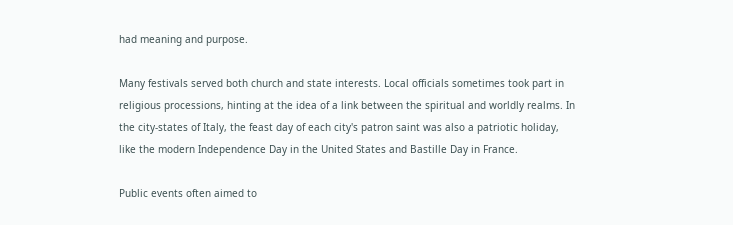had meaning and purpose.

Many festivals served both church and state interests. Local officials sometimes took part in religious processions, hinting at the idea of a link between the spiritual and worldly realms. In the city-states of Italy, the feast day of each city's patron saint was also a patriotic holiday, like the modern Independence Day in the United States and Bastille Day in France.

Public events often aimed to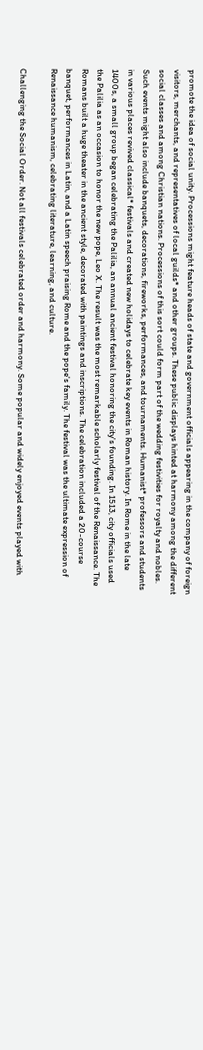promote the idea of social unity. Processions might feature heads of state and government officials appearing in the company of foreign visitors, merchants, and representatives of local guilds* and other groups. These public displays hinted at harmony among the different social classes and among Christian nations. Processions of this sort could form part of the wedding festivities for royalty and nobles. Such events might also include banquets, decorations, fireworks, performances, and tournaments. Humanist* professors and students in various places revived classical* festivals and created new holidays to celebrate key events in Roman history. In Rome in the late 1400s, a small group began celebrating the Palilia, an annual ancient festival honoring the city's founding. In 1513, city officials used the Palilia as an occasion to honor the new pope, Leo X. The result was the most remarkable scholarly festival of the Renaissance. The Romans built a huge theater in the ancient style, decorated with paintings and inscriptions. The celebration included a 20-course banquet, performances in Latin, and a Latin speech praising Rome and the pope's family. The festival was the ultimate expression of Renaissance humanism, celebrating literature, learning, and culture.

Challenging the Social Order. Not all festivals celebrated order and harmony. Some popular and widely enjoyed events played with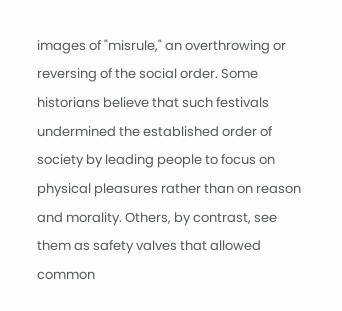images of "misrule," an overthrowing or reversing of the social order. Some historians believe that such festivals undermined the established order of society by leading people to focus on physical pleasures rather than on reason and morality. Others, by contrast, see them as safety valves that allowed common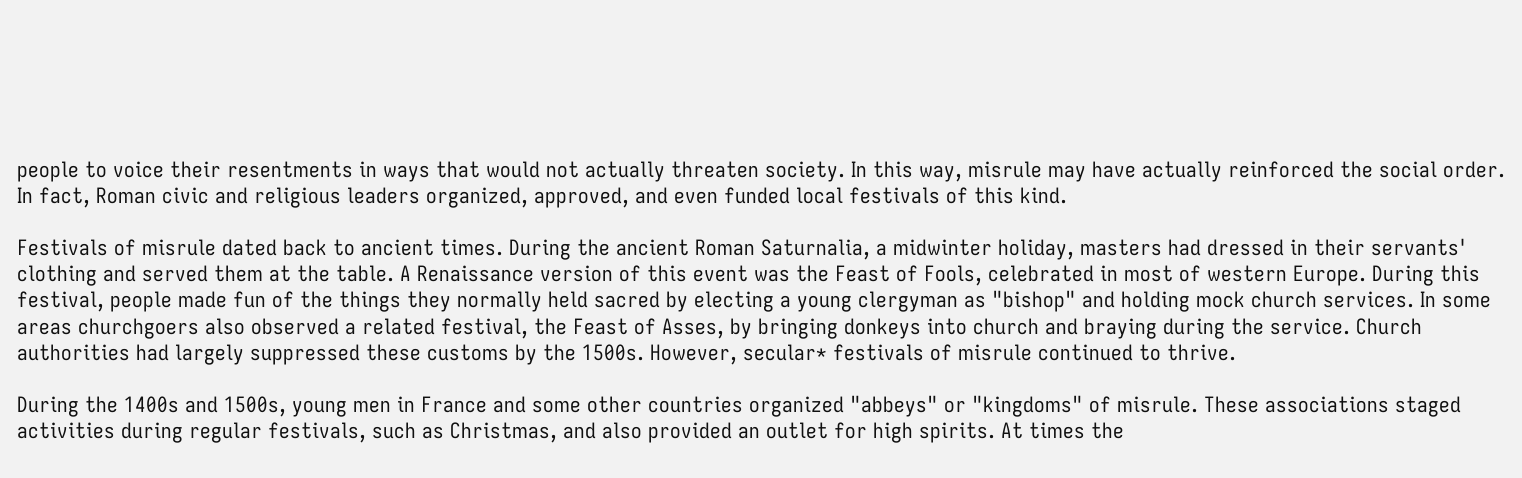people to voice their resentments in ways that would not actually threaten society. In this way, misrule may have actually reinforced the social order. In fact, Roman civic and religious leaders organized, approved, and even funded local festivals of this kind.

Festivals of misrule dated back to ancient times. During the ancient Roman Saturnalia, a midwinter holiday, masters had dressed in their servants' clothing and served them at the table. A Renaissance version of this event was the Feast of Fools, celebrated in most of western Europe. During this festival, people made fun of the things they normally held sacred by electing a young clergyman as "bishop" and holding mock church services. In some areas churchgoers also observed a related festival, the Feast of Asses, by bringing donkeys into church and braying during the service. Church authorities had largely suppressed these customs by the 1500s. However, secular* festivals of misrule continued to thrive.

During the 1400s and 1500s, young men in France and some other countries organized "abbeys" or "kingdoms" of misrule. These associations staged activities during regular festivals, such as Christmas, and also provided an outlet for high spirits. At times the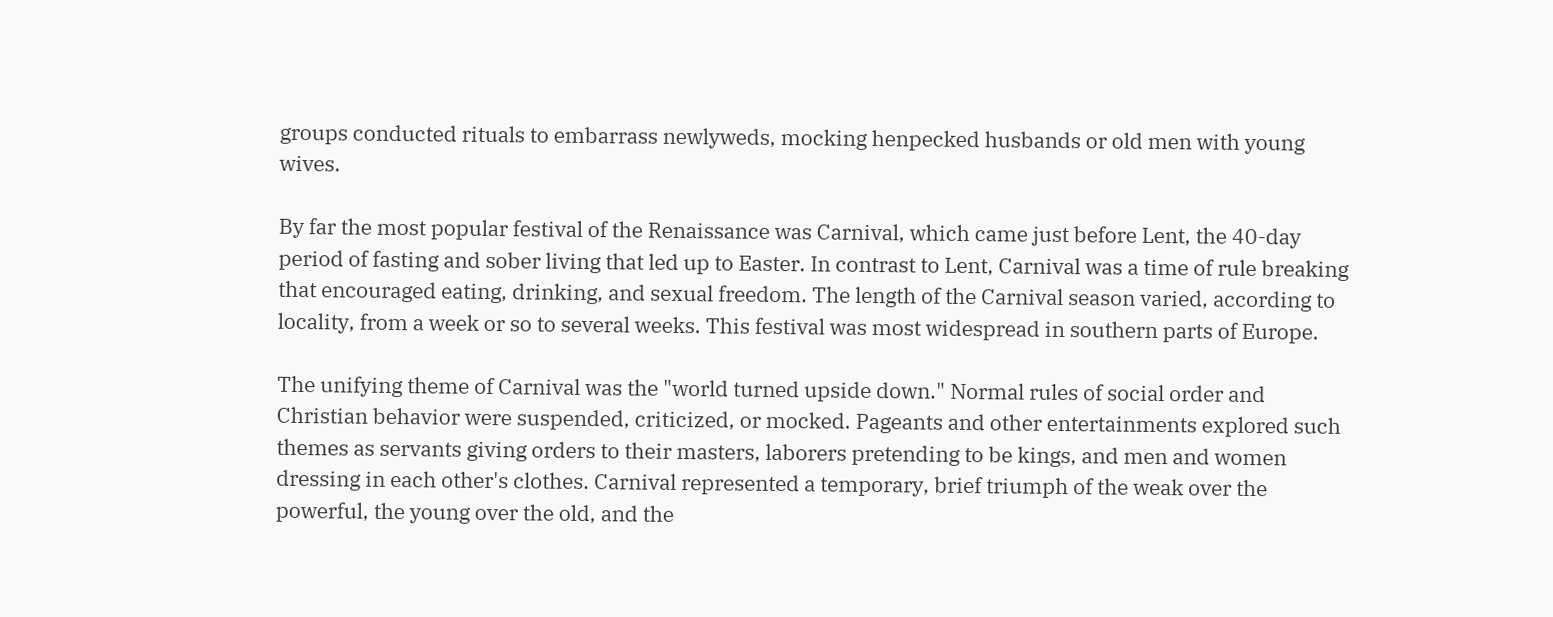groups conducted rituals to embarrass newlyweds, mocking henpecked husbands or old men with young wives.

By far the most popular festival of the Renaissance was Carnival, which came just before Lent, the 40-day period of fasting and sober living that led up to Easter. In contrast to Lent, Carnival was a time of rule breaking that encouraged eating, drinking, and sexual freedom. The length of the Carnival season varied, according to locality, from a week or so to several weeks. This festival was most widespread in southern parts of Europe.

The unifying theme of Carnival was the "world turned upside down." Normal rules of social order and Christian behavior were suspended, criticized, or mocked. Pageants and other entertainments explored such themes as servants giving orders to their masters, laborers pretending to be kings, and men and women dressing in each other's clothes. Carnival represented a temporary, brief triumph of the weak over the powerful, the young over the old, and the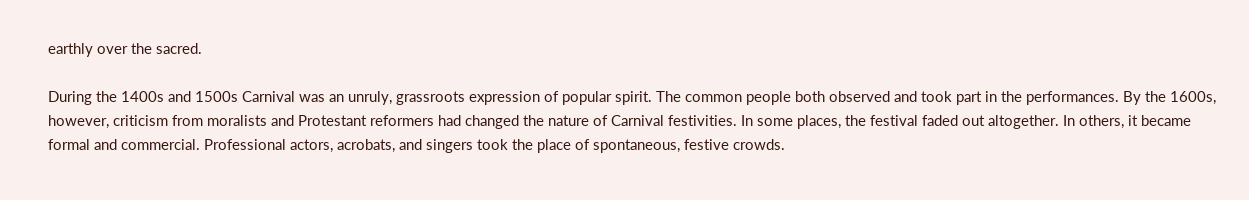earthly over the sacred.

During the 1400s and 1500s Carnival was an unruly, grassroots expression of popular spirit. The common people both observed and took part in the performances. By the 1600s, however, criticism from moralists and Protestant reformers had changed the nature of Carnival festivities. In some places, the festival faded out altogether. In others, it became formal and commercial. Professional actors, acrobats, and singers took the place of spontaneous, festive crowds.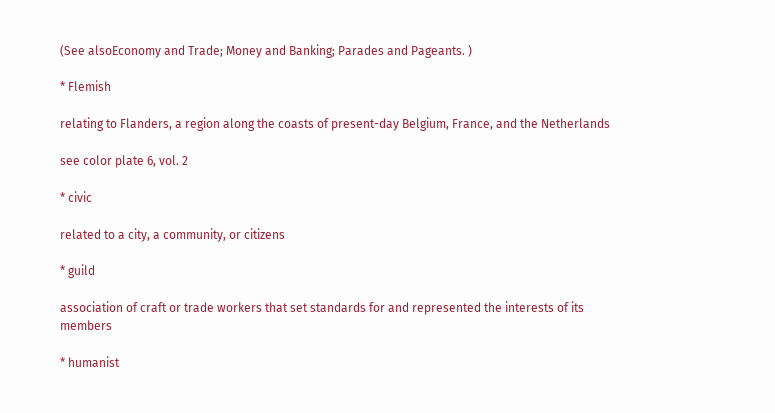(See alsoEconomy and Trade; Money and Banking; Parades and Pageants. )

* Flemish

relating to Flanders, a region along the coasts of present-day Belgium, France, and the Netherlands

see color plate 6, vol. 2

* civic

related to a city, a community, or citizens

* guild

association of craft or trade workers that set standards for and represented the interests of its members

* humanist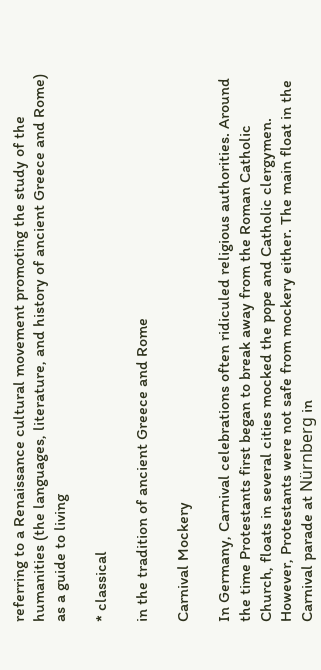referring to a Renaissance cultural movement promoting the study of the humanities (the languages, literature, and history of ancient Greece and Rome) as a guide to living

* classical

in the tradition of ancient Greece and Rome

Carnival Mockery

In Germany, Carnival celebrations often ridiculed religious authorities. Around the time Protestants first began to break away from the Roman Catholic Church, floats in several cities mocked the pope and Catholic clergymen. However, Protestants were not safe from mockery either. The main float in the Carnival parade at Nürnberg in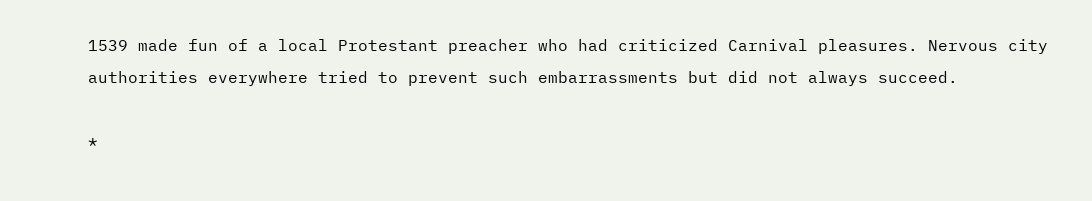1539 made fun of a local Protestant preacher who had criticized Carnival pleasures. Nervous city authorities everywhere tried to prevent such embarrassments but did not always succeed.

*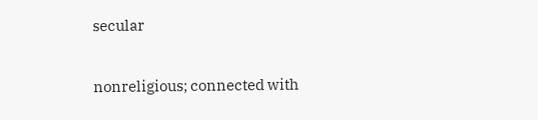secular

nonreligious; connected with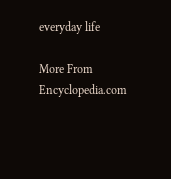everyday life

More From Encyclopedia.com